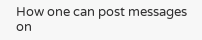How one can post messages on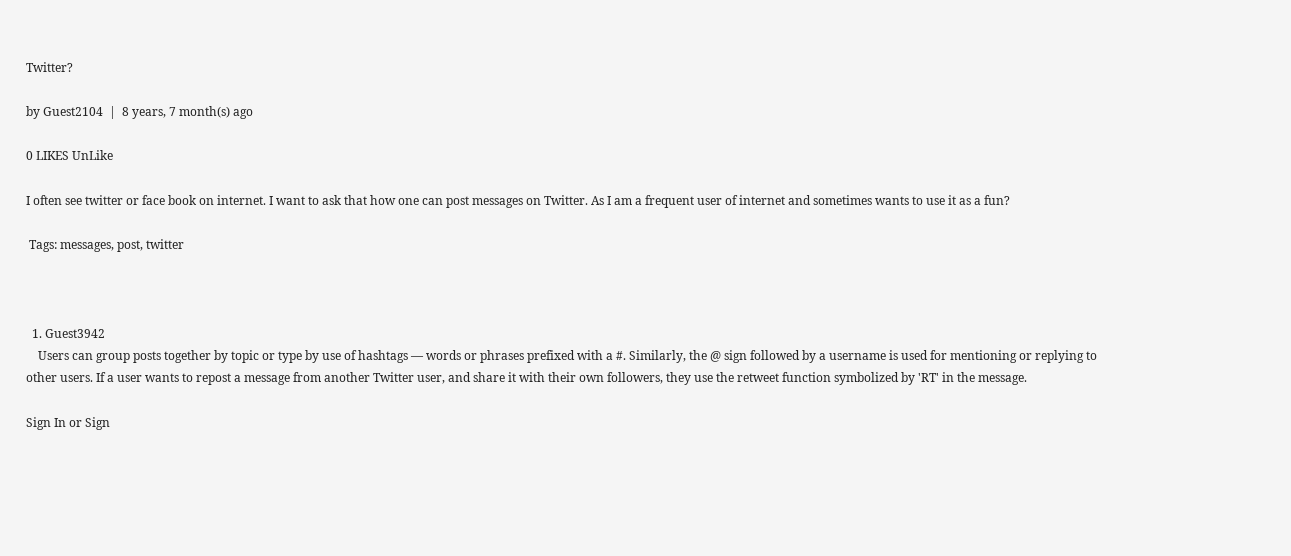Twitter?

by Guest2104  |  8 years, 7 month(s) ago

0 LIKES UnLike

I often see twitter or face book on internet. I want to ask that how one can post messages on Twitter. As I am a frequent user of internet and sometimes wants to use it as a fun?

 Tags: messages, post, twitter



  1. Guest3942
    Users can group posts together by topic or type by use of hashtags — words or phrases prefixed with a #. Similarly, the @ sign followed by a username is used for mentioning or replying to other users. If a user wants to repost a message from another Twitter user, and share it with their own followers, they use the retweet function symbolized by 'RT' in the message.

Sign In or Sign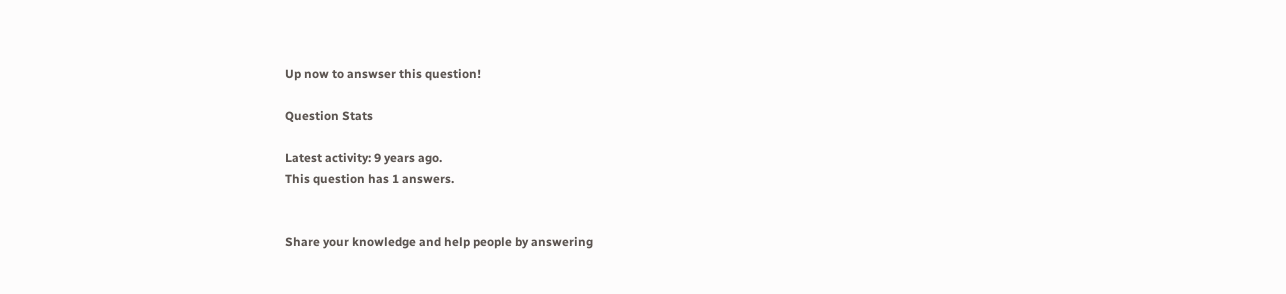Up now to answser this question!

Question Stats

Latest activity: 9 years ago.
This question has 1 answers.


Share your knowledge and help people by answering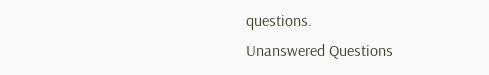questions.
Unanswered Questions